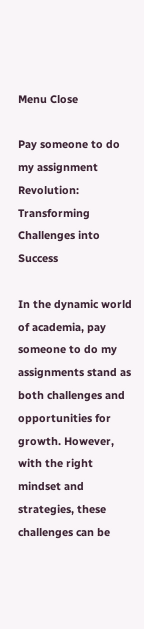Menu Close

Pay someone to do my assignment Revolution: Transforming Challenges into Success

In the dynamic world of academia, pay someone to do my assignments stand as both challenges and opportunities for growth. However, with the right mindset and strategies, these challenges can be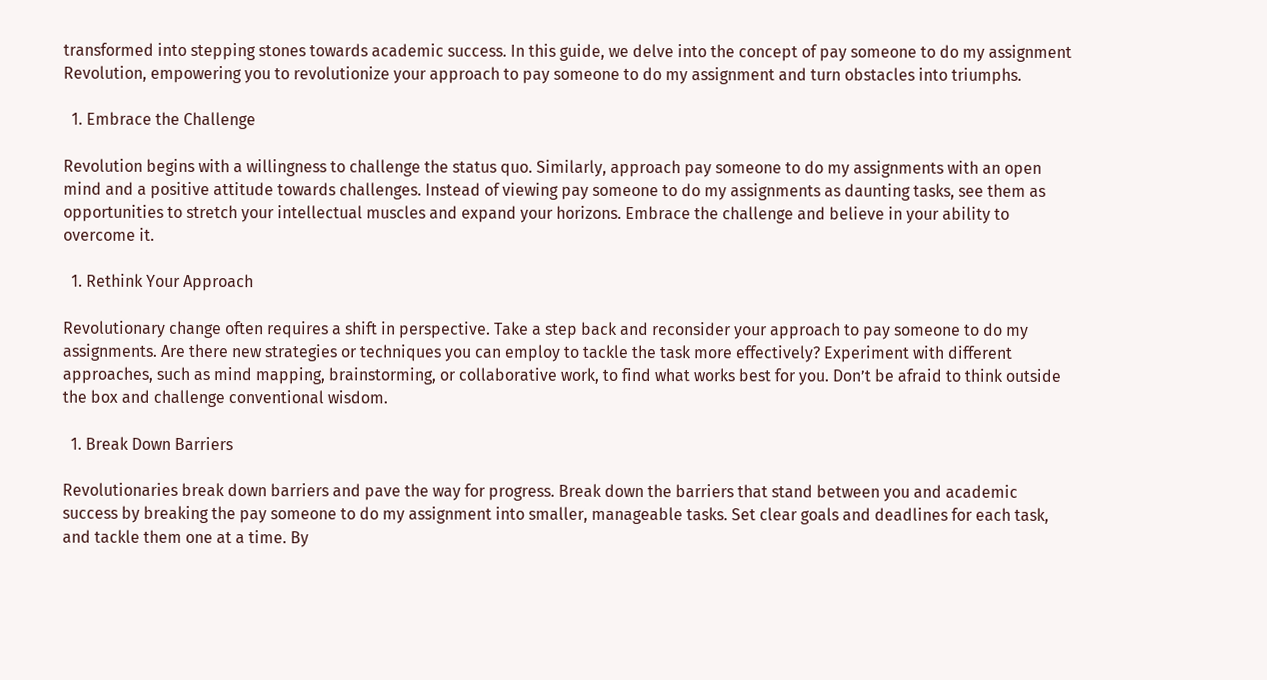transformed into stepping stones towards academic success. In this guide, we delve into the concept of pay someone to do my assignment Revolution, empowering you to revolutionize your approach to pay someone to do my assignment and turn obstacles into triumphs.

  1. Embrace the Challenge

Revolution begins with a willingness to challenge the status quo. Similarly, approach pay someone to do my assignments with an open mind and a positive attitude towards challenges. Instead of viewing pay someone to do my assignments as daunting tasks, see them as opportunities to stretch your intellectual muscles and expand your horizons. Embrace the challenge and believe in your ability to overcome it.

  1. Rethink Your Approach

Revolutionary change often requires a shift in perspective. Take a step back and reconsider your approach to pay someone to do my assignments. Are there new strategies or techniques you can employ to tackle the task more effectively? Experiment with different approaches, such as mind mapping, brainstorming, or collaborative work, to find what works best for you. Don’t be afraid to think outside the box and challenge conventional wisdom.

  1. Break Down Barriers

Revolutionaries break down barriers and pave the way for progress. Break down the barriers that stand between you and academic success by breaking the pay someone to do my assignment into smaller, manageable tasks. Set clear goals and deadlines for each task, and tackle them one at a time. By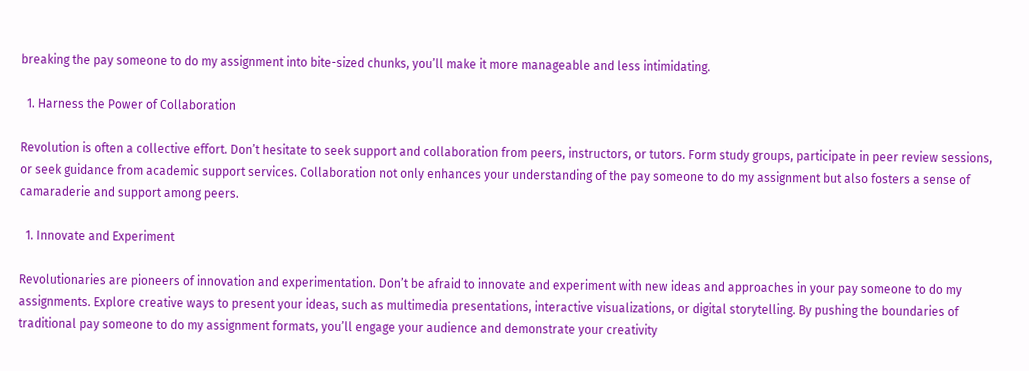breaking the pay someone to do my assignment into bite-sized chunks, you’ll make it more manageable and less intimidating.

  1. Harness the Power of Collaboration

Revolution is often a collective effort. Don’t hesitate to seek support and collaboration from peers, instructors, or tutors. Form study groups, participate in peer review sessions, or seek guidance from academic support services. Collaboration not only enhances your understanding of the pay someone to do my assignment but also fosters a sense of camaraderie and support among peers.

  1. Innovate and Experiment

Revolutionaries are pioneers of innovation and experimentation. Don’t be afraid to innovate and experiment with new ideas and approaches in your pay someone to do my assignments. Explore creative ways to present your ideas, such as multimedia presentations, interactive visualizations, or digital storytelling. By pushing the boundaries of traditional pay someone to do my assignment formats, you’ll engage your audience and demonstrate your creativity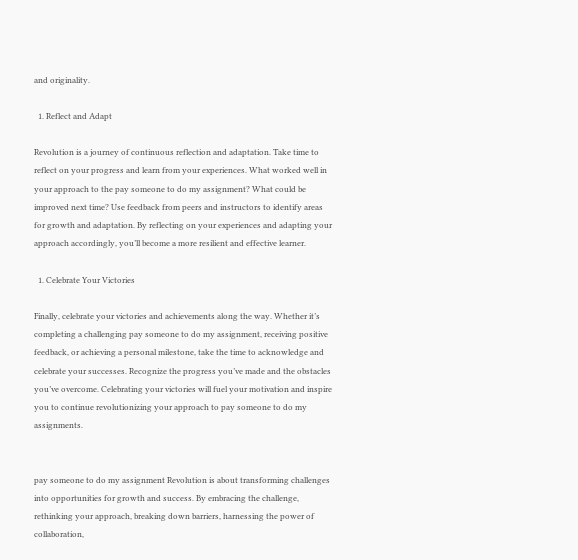and originality.

  1. Reflect and Adapt

Revolution is a journey of continuous reflection and adaptation. Take time to reflect on your progress and learn from your experiences. What worked well in your approach to the pay someone to do my assignment? What could be improved next time? Use feedback from peers and instructors to identify areas for growth and adaptation. By reflecting on your experiences and adapting your approach accordingly, you’ll become a more resilient and effective learner.

  1. Celebrate Your Victories

Finally, celebrate your victories and achievements along the way. Whether it’s completing a challenging pay someone to do my assignment, receiving positive feedback, or achieving a personal milestone, take the time to acknowledge and celebrate your successes. Recognize the progress you’ve made and the obstacles you’ve overcome. Celebrating your victories will fuel your motivation and inspire you to continue revolutionizing your approach to pay someone to do my assignments.


pay someone to do my assignment Revolution is about transforming challenges into opportunities for growth and success. By embracing the challenge, rethinking your approach, breaking down barriers, harnessing the power of collaboration,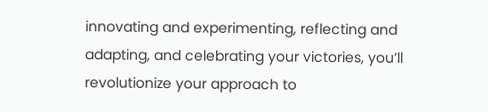innovating and experimenting, reflecting and adapting, and celebrating your victories, you’ll revolutionize your approach to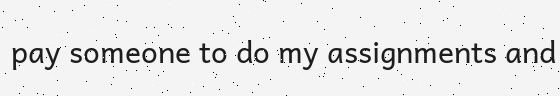pay someone to do my assignments and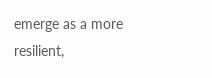emerge as a more resilient,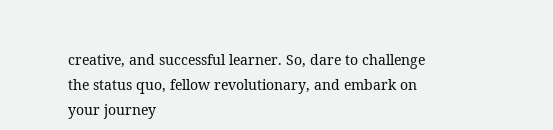creative, and successful learner. So, dare to challenge the status quo, fellow revolutionary, and embark on your journey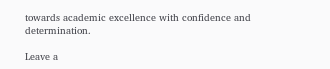towards academic excellence with confidence and determination.

Leave a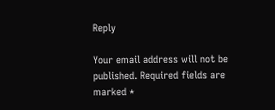Reply

Your email address will not be published. Required fields are marked *